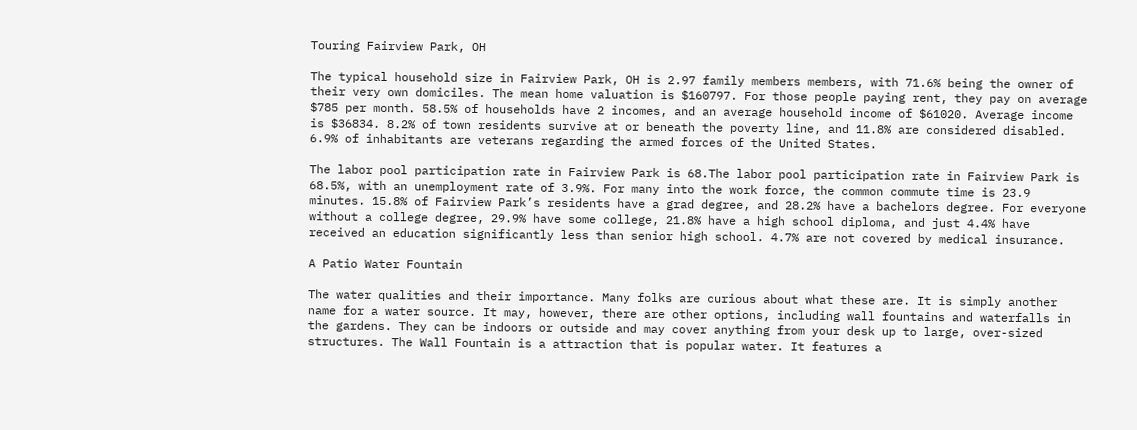Touring Fairview Park, OH

The typical household size in Fairview Park, OH is 2.97 family members members, with 71.6% being the owner of their very own domiciles. The mean home valuation is $160797. For those people paying rent, they pay on average $785 per month. 58.5% of households have 2 incomes, and an average household income of $61020. Average income is $36834. 8.2% of town residents survive at or beneath the poverty line, and 11.8% are considered disabled. 6.9% of inhabitants are veterans regarding the armed forces of the United States.

The labor pool participation rate in Fairview Park is 68.The labor pool participation rate in Fairview Park is 68.5%, with an unemployment rate of 3.9%. For many into the work force, the common commute time is 23.9 minutes. 15.8% of Fairview Park’s residents have a grad degree, and 28.2% have a bachelors degree. For everyone without a college degree, 29.9% have some college, 21.8% have a high school diploma, and just 4.4% have received an education significantly less than senior high school. 4.7% are not covered by medical insurance.

A Patio Water Fountain

The water qualities and their importance. Many folks are curious about what these are. It is simply another name for a water source. It may, however, there are other options, including wall fountains and waterfalls in the gardens. They can be indoors or outside and may cover anything from your desk up to large, over-sized structures. The Wall Fountain is a attraction that is popular water. It features a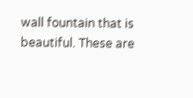wall fountain that is beautiful. These are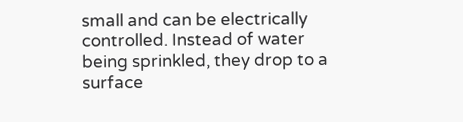small and can be electrically controlled. Instead of water being sprinkled, they drop to a surface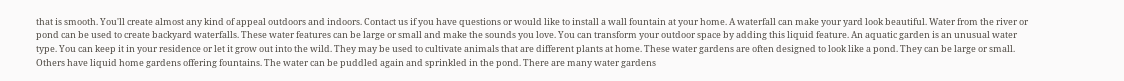that is smooth. You'll create almost any kind of appeal outdoors and indoors. Contact us if you have questions or would like to install a wall fountain at your home. A waterfall can make your yard look beautiful. Water from the river or pond can be used to create backyard waterfalls. These water features can be large or small and make the sounds you love. You can transform your outdoor space by adding this liquid feature. An aquatic garden is an unusual water type. You can keep it in your residence or let it grow out into the wild. They may be used to cultivate animals that are different plants at home. These water gardens are often designed to look like a pond. They can be large or small. Others have liquid home gardens offering fountains. The water can be puddled again and sprinkled in the pond. There are many water gardens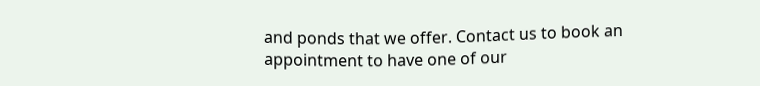and ponds that we offer. Contact us to book an appointment to have one of our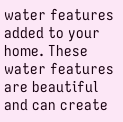water features added to your home. These water features are beautiful and can create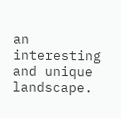an interesting and unique landscape.